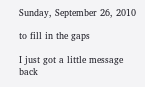Sunday, September 26, 2010

to fill in the gaps

I just got a little message back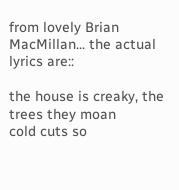from lovely Brian MacMillan... the actual lyrics are::

the house is creaky, the trees they moan
cold cuts so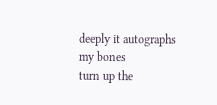deeply it autographs my bones
turn up the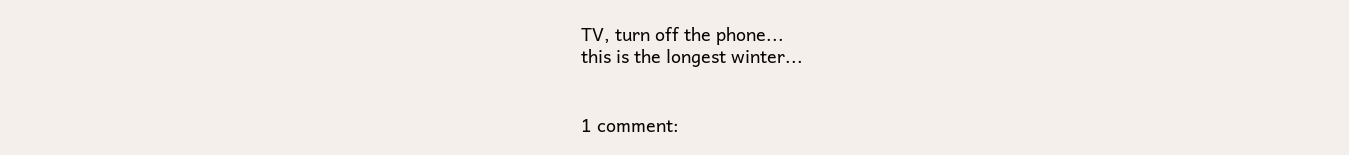TV, turn off the phone...
this is the longest winter...


1 comment: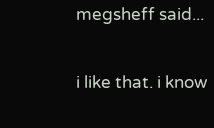megsheff said...

i like that. i know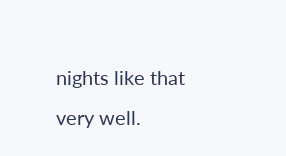nights like that very well.